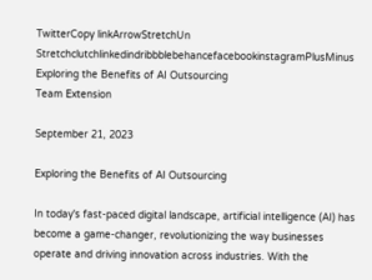TwitterCopy linkArrowStretchUn StretchclutchlinkedindribbblebehancefacebookinstagramPlusMinus
Exploring the Benefits of AI Outsourcing
Team Extension

September 21, 2023

Exploring the Benefits of AI Outsourcing

In today's fast-paced digital landscape, artificial intelligence (AI) has become a game-changer, revolutionizing the way businesses operate and driving innovation across industries. With the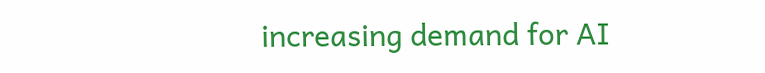increasing demand for AI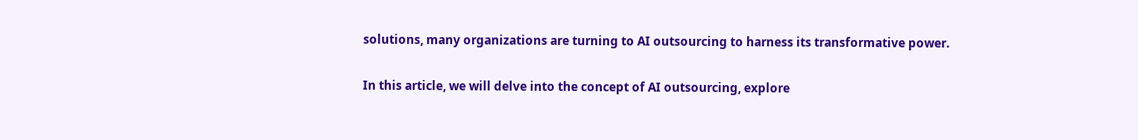solutions, many organizations are turning to AI outsourcing to harness its transformative power.

In this article, we will delve into the concept of AI outsourcing, explore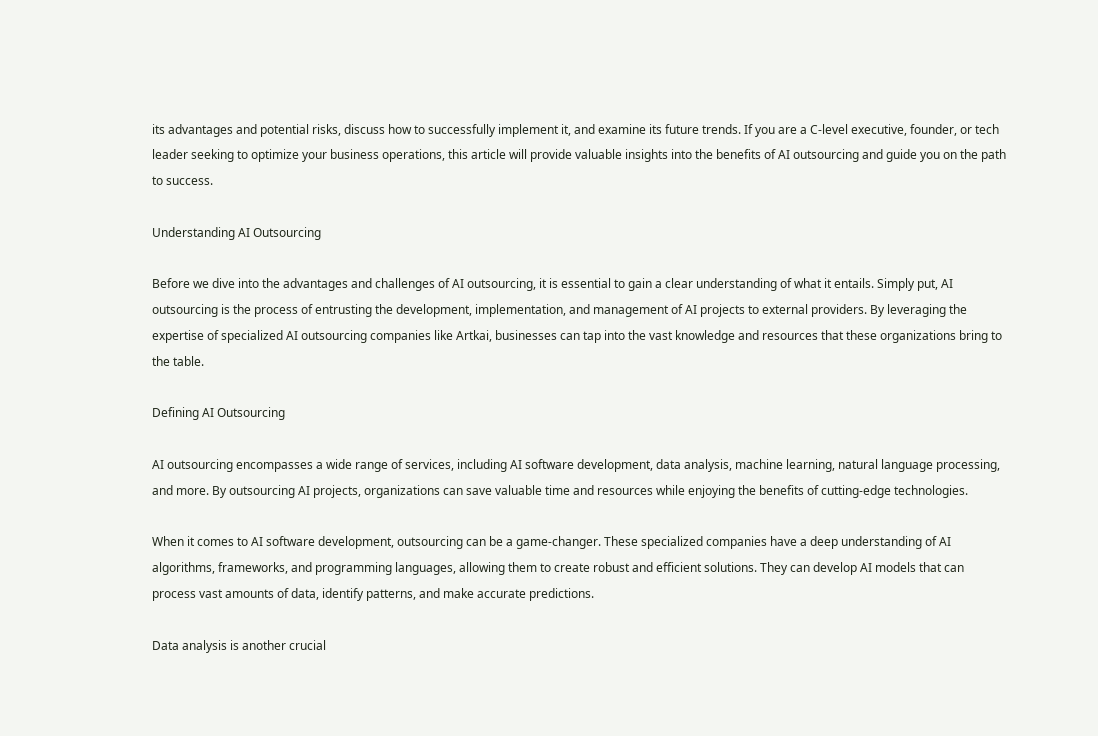its advantages and potential risks, discuss how to successfully implement it, and examine its future trends. If you are a C-level executive, founder, or tech leader seeking to optimize your business operations, this article will provide valuable insights into the benefits of AI outsourcing and guide you on the path to success.

Understanding AI Outsourcing

Before we dive into the advantages and challenges of AI outsourcing, it is essential to gain a clear understanding of what it entails. Simply put, AI outsourcing is the process of entrusting the development, implementation, and management of AI projects to external providers. By leveraging the expertise of specialized AI outsourcing companies like Artkai, businesses can tap into the vast knowledge and resources that these organizations bring to the table.

Defining AI Outsourcing

AI outsourcing encompasses a wide range of services, including AI software development, data analysis, machine learning, natural language processing, and more. By outsourcing AI projects, organizations can save valuable time and resources while enjoying the benefits of cutting-edge technologies.

When it comes to AI software development, outsourcing can be a game-changer. These specialized companies have a deep understanding of AI algorithms, frameworks, and programming languages, allowing them to create robust and efficient solutions. They can develop AI models that can process vast amounts of data, identify patterns, and make accurate predictions.

Data analysis is another crucial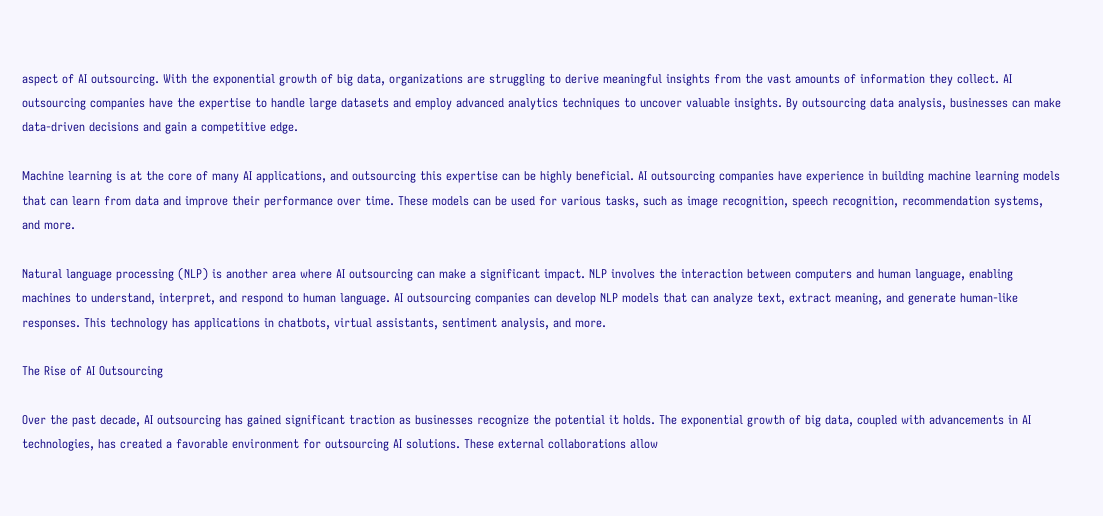aspect of AI outsourcing. With the exponential growth of big data, organizations are struggling to derive meaningful insights from the vast amounts of information they collect. AI outsourcing companies have the expertise to handle large datasets and employ advanced analytics techniques to uncover valuable insights. By outsourcing data analysis, businesses can make data-driven decisions and gain a competitive edge.

Machine learning is at the core of many AI applications, and outsourcing this expertise can be highly beneficial. AI outsourcing companies have experience in building machine learning models that can learn from data and improve their performance over time. These models can be used for various tasks, such as image recognition, speech recognition, recommendation systems, and more.

Natural language processing (NLP) is another area where AI outsourcing can make a significant impact. NLP involves the interaction between computers and human language, enabling machines to understand, interpret, and respond to human language. AI outsourcing companies can develop NLP models that can analyze text, extract meaning, and generate human-like responses. This technology has applications in chatbots, virtual assistants, sentiment analysis, and more.

The Rise of AI Outsourcing

Over the past decade, AI outsourcing has gained significant traction as businesses recognize the potential it holds. The exponential growth of big data, coupled with advancements in AI technologies, has created a favorable environment for outsourcing AI solutions. These external collaborations allow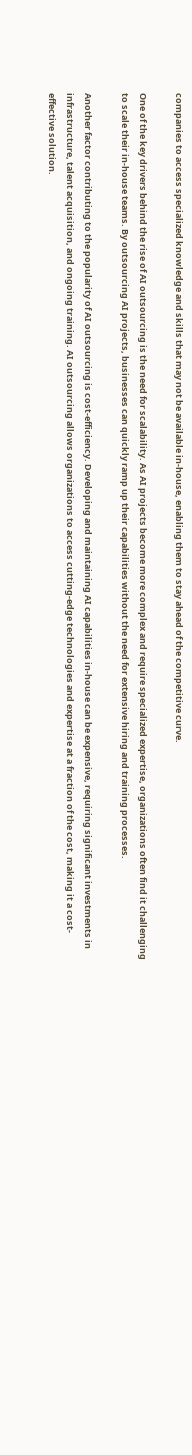companies to access specialized knowledge and skills that may not be available in-house, enabling them to stay ahead of the competitive curve.

One of the key drivers behind the rise of AI outsourcing is the need for scalability. As AI projects become more complex and require specialized expertise, organizations often find it challenging to scale their in-house teams. By outsourcing AI projects, businesses can quickly ramp up their capabilities without the need for extensive hiring and training processes.

Another factor contributing to the popularity of AI outsourcing is cost-efficiency. Developing and maintaining AI capabilities in-house can be expensive, requiring significant investments in infrastructure, talent acquisition, and ongoing training. AI outsourcing allows organizations to access cutting-edge technologies and expertise at a fraction of the cost, making it a cost-effective solution.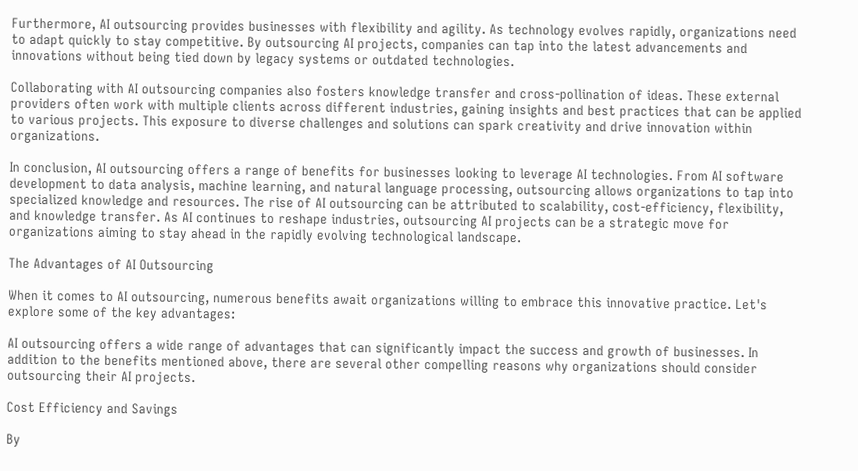Furthermore, AI outsourcing provides businesses with flexibility and agility. As technology evolves rapidly, organizations need to adapt quickly to stay competitive. By outsourcing AI projects, companies can tap into the latest advancements and innovations without being tied down by legacy systems or outdated technologies.

Collaborating with AI outsourcing companies also fosters knowledge transfer and cross-pollination of ideas. These external providers often work with multiple clients across different industries, gaining insights and best practices that can be applied to various projects. This exposure to diverse challenges and solutions can spark creativity and drive innovation within organizations.

In conclusion, AI outsourcing offers a range of benefits for businesses looking to leverage AI technologies. From AI software development to data analysis, machine learning, and natural language processing, outsourcing allows organizations to tap into specialized knowledge and resources. The rise of AI outsourcing can be attributed to scalability, cost-efficiency, flexibility, and knowledge transfer. As AI continues to reshape industries, outsourcing AI projects can be a strategic move for organizations aiming to stay ahead in the rapidly evolving technological landscape.

The Advantages of AI Outsourcing

When it comes to AI outsourcing, numerous benefits await organizations willing to embrace this innovative practice. Let's explore some of the key advantages:

AI outsourcing offers a wide range of advantages that can significantly impact the success and growth of businesses. In addition to the benefits mentioned above, there are several other compelling reasons why organizations should consider outsourcing their AI projects.

Cost Efficiency and Savings

By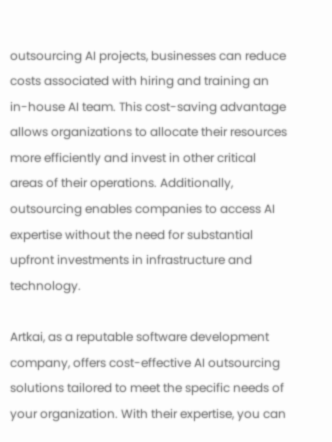outsourcing AI projects, businesses can reduce costs associated with hiring and training an in-house AI team. This cost-saving advantage allows organizations to allocate their resources more efficiently and invest in other critical areas of their operations. Additionally, outsourcing enables companies to access AI expertise without the need for substantial upfront investments in infrastructure and technology.

Artkai, as a reputable software development company, offers cost-effective AI outsourcing solutions tailored to meet the specific needs of your organization. With their expertise, you can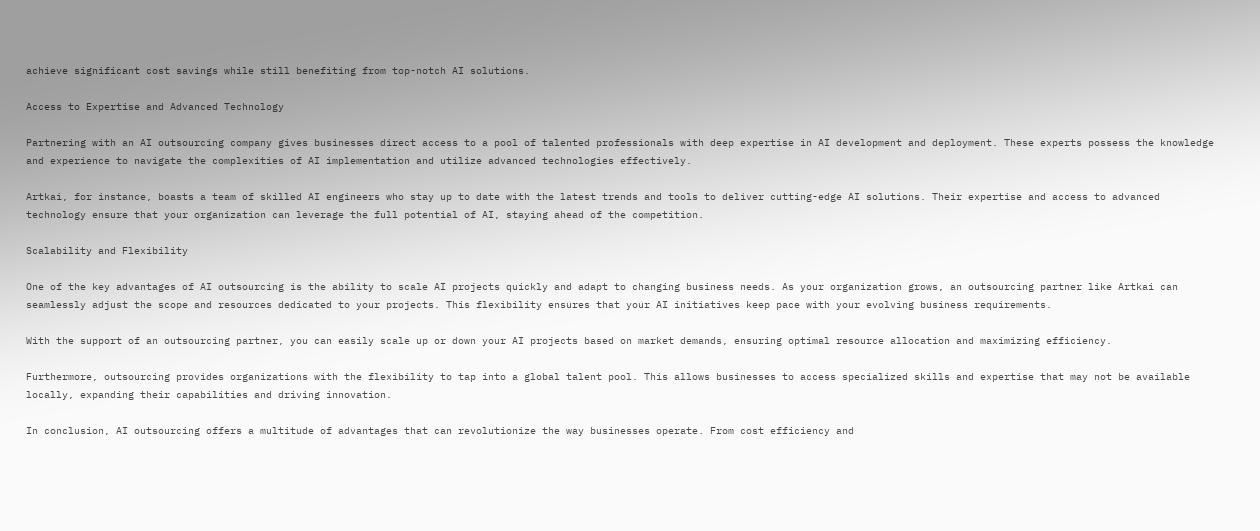achieve significant cost savings while still benefiting from top-notch AI solutions.

Access to Expertise and Advanced Technology

Partnering with an AI outsourcing company gives businesses direct access to a pool of talented professionals with deep expertise in AI development and deployment. These experts possess the knowledge and experience to navigate the complexities of AI implementation and utilize advanced technologies effectively.

Artkai, for instance, boasts a team of skilled AI engineers who stay up to date with the latest trends and tools to deliver cutting-edge AI solutions. Their expertise and access to advanced technology ensure that your organization can leverage the full potential of AI, staying ahead of the competition.

Scalability and Flexibility

One of the key advantages of AI outsourcing is the ability to scale AI projects quickly and adapt to changing business needs. As your organization grows, an outsourcing partner like Artkai can seamlessly adjust the scope and resources dedicated to your projects. This flexibility ensures that your AI initiatives keep pace with your evolving business requirements.

With the support of an outsourcing partner, you can easily scale up or down your AI projects based on market demands, ensuring optimal resource allocation and maximizing efficiency.

Furthermore, outsourcing provides organizations with the flexibility to tap into a global talent pool. This allows businesses to access specialized skills and expertise that may not be available locally, expanding their capabilities and driving innovation.

In conclusion, AI outsourcing offers a multitude of advantages that can revolutionize the way businesses operate. From cost efficiency and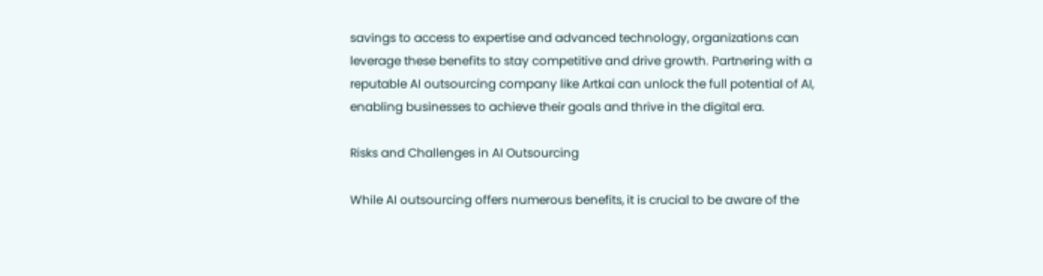savings to access to expertise and advanced technology, organizations can leverage these benefits to stay competitive and drive growth. Partnering with a reputable AI outsourcing company like Artkai can unlock the full potential of AI, enabling businesses to achieve their goals and thrive in the digital era.

Risks and Challenges in AI Outsourcing

While AI outsourcing offers numerous benefits, it is crucial to be aware of the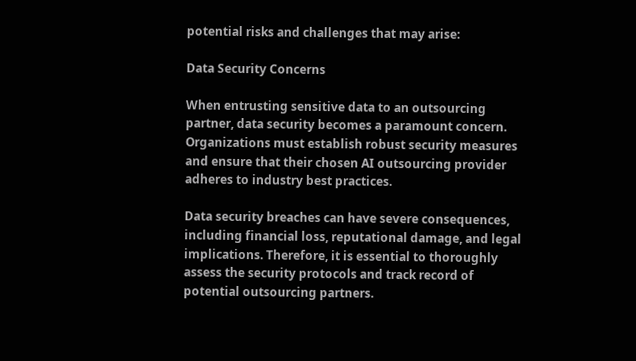potential risks and challenges that may arise:

Data Security Concerns

When entrusting sensitive data to an outsourcing partner, data security becomes a paramount concern. Organizations must establish robust security measures and ensure that their chosen AI outsourcing provider adheres to industry best practices.

Data security breaches can have severe consequences, including financial loss, reputational damage, and legal implications. Therefore, it is essential to thoroughly assess the security protocols and track record of potential outsourcing partners.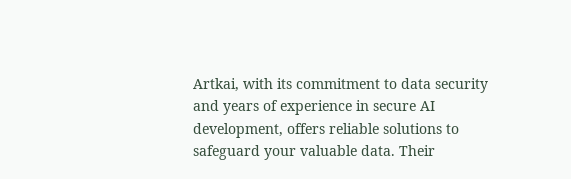Artkai, with its commitment to data security and years of experience in secure AI development, offers reliable solutions to safeguard your valuable data. Their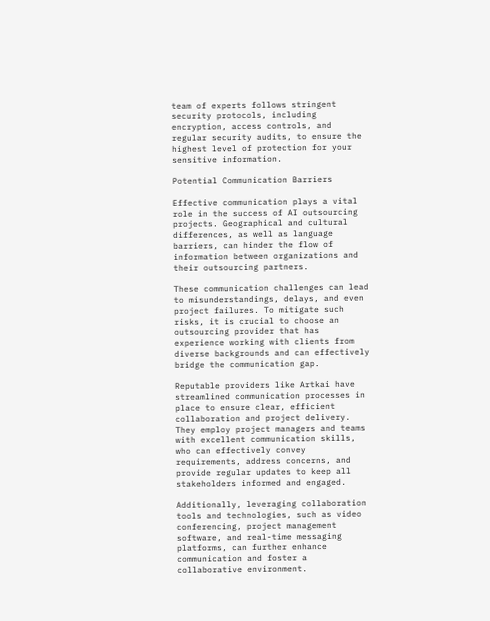team of experts follows stringent security protocols, including encryption, access controls, and regular security audits, to ensure the highest level of protection for your sensitive information.

Potential Communication Barriers

Effective communication plays a vital role in the success of AI outsourcing projects. Geographical and cultural differences, as well as language barriers, can hinder the flow of information between organizations and their outsourcing partners.

These communication challenges can lead to misunderstandings, delays, and even project failures. To mitigate such risks, it is crucial to choose an outsourcing provider that has experience working with clients from diverse backgrounds and can effectively bridge the communication gap.

Reputable providers like Artkai have streamlined communication processes in place to ensure clear, efficient collaboration and project delivery. They employ project managers and teams with excellent communication skills, who can effectively convey requirements, address concerns, and provide regular updates to keep all stakeholders informed and engaged.

Additionally, leveraging collaboration tools and technologies, such as video conferencing, project management software, and real-time messaging platforms, can further enhance communication and foster a collaborative environment.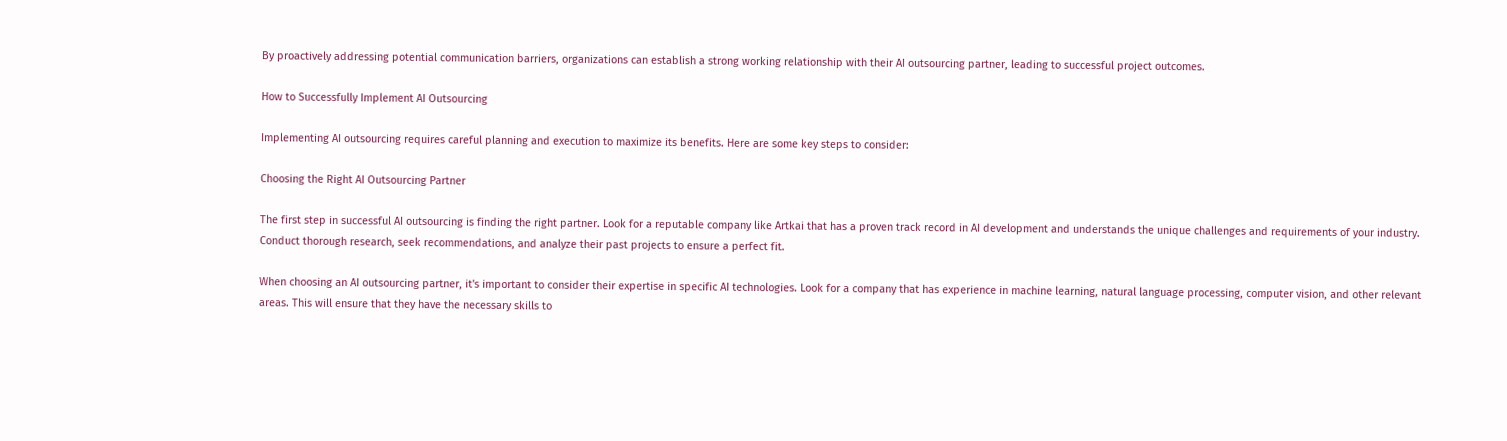By proactively addressing potential communication barriers, organizations can establish a strong working relationship with their AI outsourcing partner, leading to successful project outcomes.

How to Successfully Implement AI Outsourcing

Implementing AI outsourcing requires careful planning and execution to maximize its benefits. Here are some key steps to consider:

Choosing the Right AI Outsourcing Partner

The first step in successful AI outsourcing is finding the right partner. Look for a reputable company like Artkai that has a proven track record in AI development and understands the unique challenges and requirements of your industry. Conduct thorough research, seek recommendations, and analyze their past projects to ensure a perfect fit.

When choosing an AI outsourcing partner, it's important to consider their expertise in specific AI technologies. Look for a company that has experience in machine learning, natural language processing, computer vision, and other relevant areas. This will ensure that they have the necessary skills to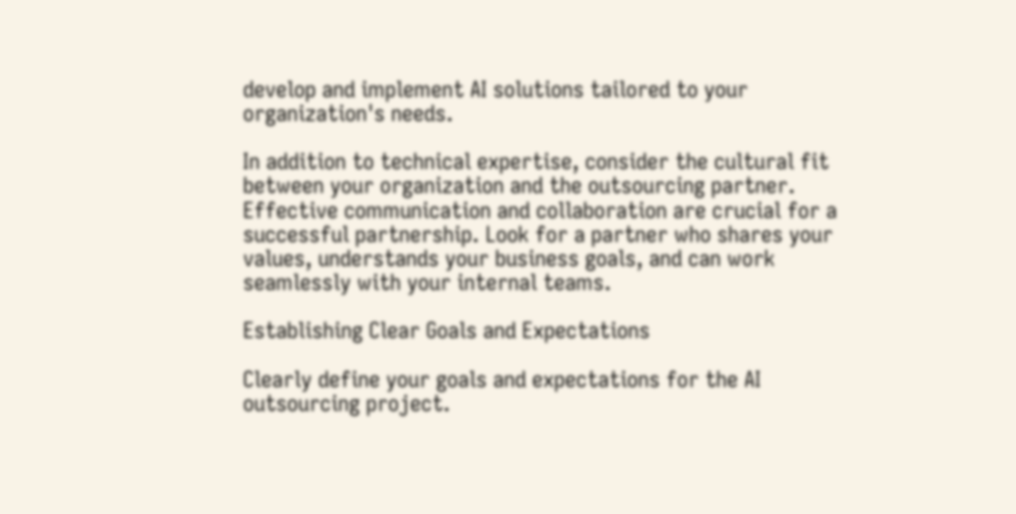develop and implement AI solutions tailored to your organization's needs.

In addition to technical expertise, consider the cultural fit between your organization and the outsourcing partner. Effective communication and collaboration are crucial for a successful partnership. Look for a partner who shares your values, understands your business goals, and can work seamlessly with your internal teams.

Establishing Clear Goals and Expectations

Clearly define your goals and expectations for the AI outsourcing project.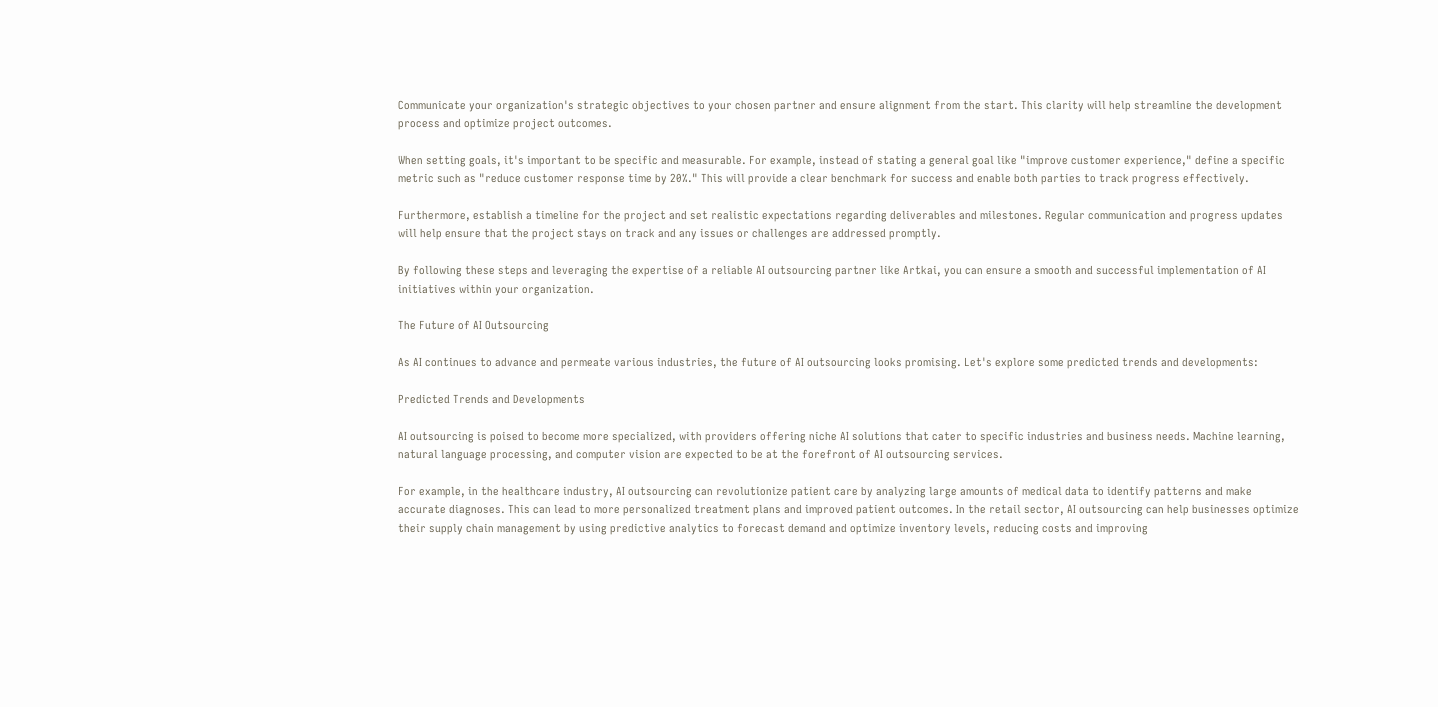Communicate your organization's strategic objectives to your chosen partner and ensure alignment from the start. This clarity will help streamline the development process and optimize project outcomes.

When setting goals, it's important to be specific and measurable. For example, instead of stating a general goal like "improve customer experience," define a specific metric such as "reduce customer response time by 20%." This will provide a clear benchmark for success and enable both parties to track progress effectively.

Furthermore, establish a timeline for the project and set realistic expectations regarding deliverables and milestones. Regular communication and progress updates will help ensure that the project stays on track and any issues or challenges are addressed promptly.

By following these steps and leveraging the expertise of a reliable AI outsourcing partner like Artkai, you can ensure a smooth and successful implementation of AI initiatives within your organization.

The Future of AI Outsourcing

As AI continues to advance and permeate various industries, the future of AI outsourcing looks promising. Let's explore some predicted trends and developments:

Predicted Trends and Developments

AI outsourcing is poised to become more specialized, with providers offering niche AI solutions that cater to specific industries and business needs. Machine learning, natural language processing, and computer vision are expected to be at the forefront of AI outsourcing services.

For example, in the healthcare industry, AI outsourcing can revolutionize patient care by analyzing large amounts of medical data to identify patterns and make accurate diagnoses. This can lead to more personalized treatment plans and improved patient outcomes. In the retail sector, AI outsourcing can help businesses optimize their supply chain management by using predictive analytics to forecast demand and optimize inventory levels, reducing costs and improving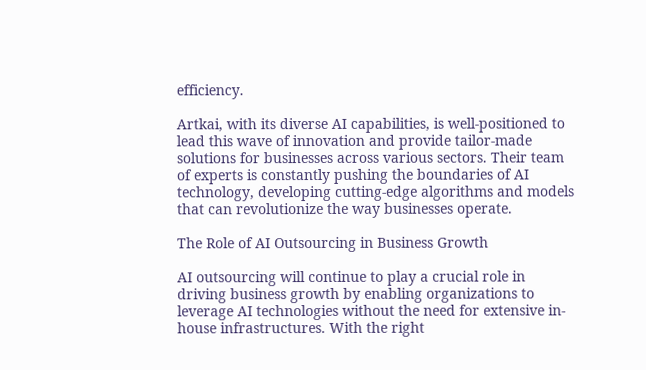efficiency.

Artkai, with its diverse AI capabilities, is well-positioned to lead this wave of innovation and provide tailor-made solutions for businesses across various sectors. Their team of experts is constantly pushing the boundaries of AI technology, developing cutting-edge algorithms and models that can revolutionize the way businesses operate.

The Role of AI Outsourcing in Business Growth

AI outsourcing will continue to play a crucial role in driving business growth by enabling organizations to leverage AI technologies without the need for extensive in-house infrastructures. With the right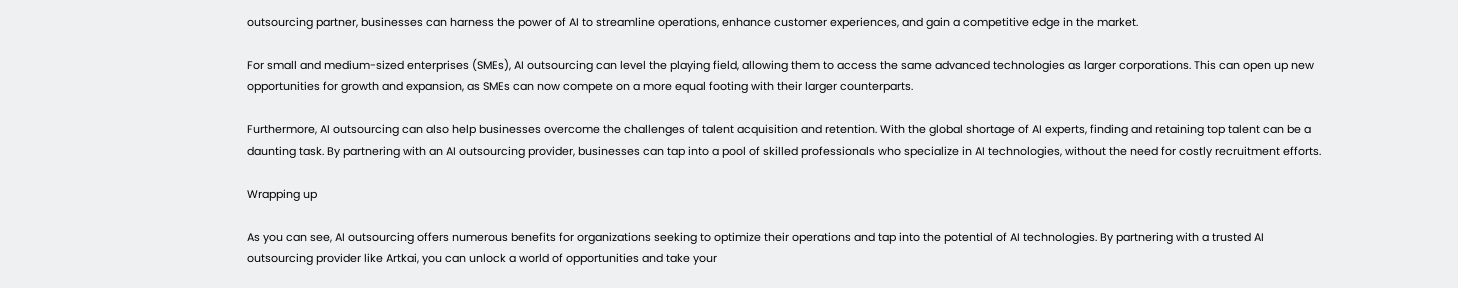outsourcing partner, businesses can harness the power of AI to streamline operations, enhance customer experiences, and gain a competitive edge in the market.

For small and medium-sized enterprises (SMEs), AI outsourcing can level the playing field, allowing them to access the same advanced technologies as larger corporations. This can open up new opportunities for growth and expansion, as SMEs can now compete on a more equal footing with their larger counterparts.

Furthermore, AI outsourcing can also help businesses overcome the challenges of talent acquisition and retention. With the global shortage of AI experts, finding and retaining top talent can be a daunting task. By partnering with an AI outsourcing provider, businesses can tap into a pool of skilled professionals who specialize in AI technologies, without the need for costly recruitment efforts.

Wrapping up

As you can see, AI outsourcing offers numerous benefits for organizations seeking to optimize their operations and tap into the potential of AI technologies. By partnering with a trusted AI outsourcing provider like Artkai, you can unlock a world of opportunities and take your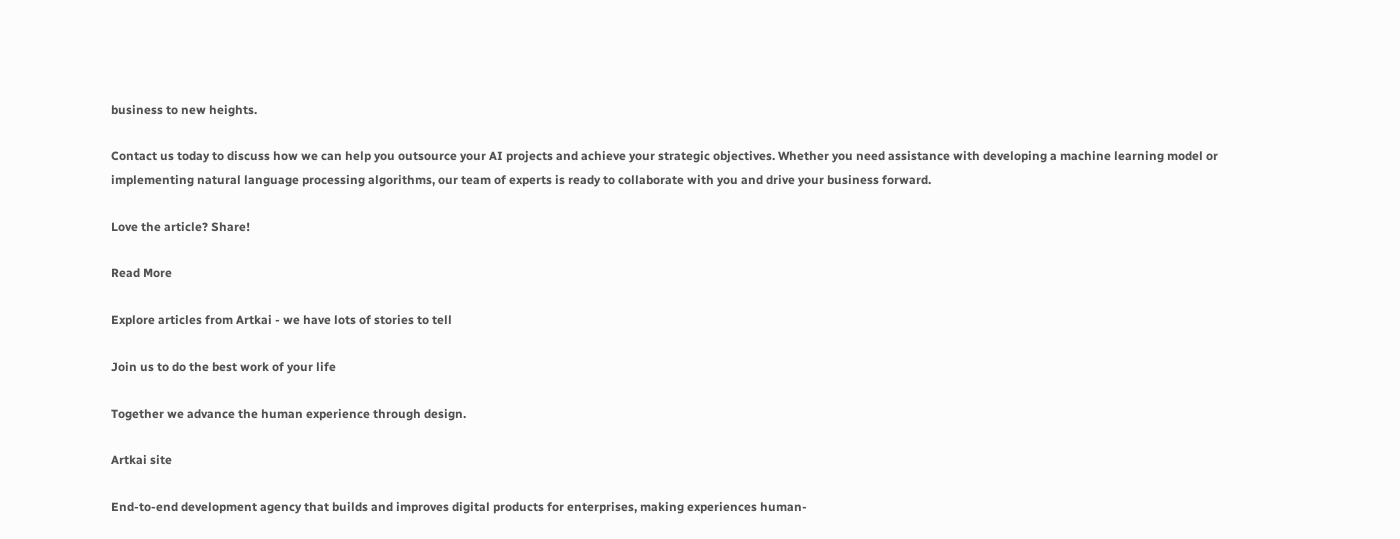business to new heights.

Contact us today to discuss how we can help you outsource your AI projects and achieve your strategic objectives. Whether you need assistance with developing a machine learning model or implementing natural language processing algorithms, our team of experts is ready to collaborate with you and drive your business forward.

Love the article? Share!

Read More

Explore articles from Artkai - we have lots of stories to tell

Join us to do the best work of your life

Together we advance the human experience through design.

Artkai site

End-to-end development agency that builds and improves digital products for enterprises, making experiences human-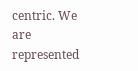centric. We are represented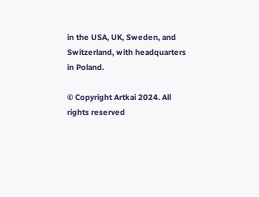in the USA, UK, Sweden, and Switzerland, with headquarters in Poland.

© Copyright Artkai 2024. All rights reserved